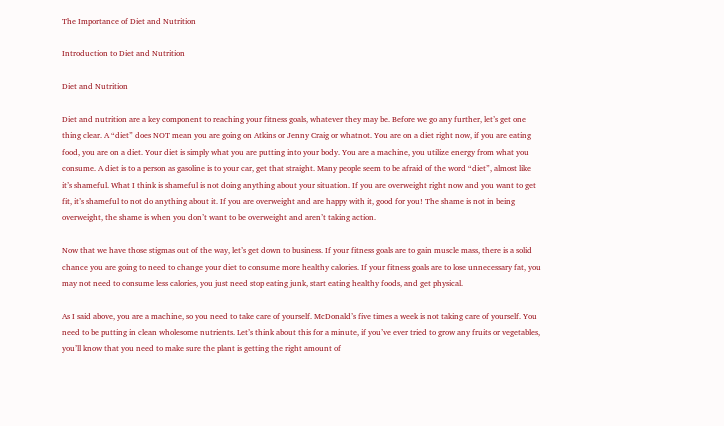The Importance of Diet and Nutrition

Introduction to Diet and Nutrition

Diet and Nutrition

Diet and nutrition are a key component to reaching your fitness goals, whatever they may be. Before we go any further, let’s get one thing clear. A “diet” does NOT mean you are going on Atkins or Jenny Craig or whatnot. You are on a diet right now, if you are eating food, you are on a diet. Your diet is simply what you are putting into your body. You are a machine, you utilize energy from what you consume. A diet is to a person as gasoline is to your car, get that straight. Many people seem to be afraid of the word “diet”, almost like it’s shameful. What I think is shameful is not doing anything about your situation. If you are overweight right now and you want to get fit, it’s shameful to not do anything about it. If you are overweight and are happy with it, good for you! The shame is not in being overweight, the shame is when you don’t want to be overweight and aren’t taking action.

Now that we have those stigmas out of the way, let’s get down to business. If your fitness goals are to gain muscle mass, there is a solid chance you are going to need to change your diet to consume more healthy calories. If your fitness goals are to lose unnecessary fat, you may not need to consume less calories, you just need stop eating junk, start eating healthy foods, and get physical.

As I said above, you are a machine, so you need to take care of yourself. McDonald’s five times a week is not taking care of yourself. You need to be putting in clean wholesome nutrients. Let’s think about this for a minute, if you’ve ever tried to grow any fruits or vegetables, you’ll know that you need to make sure the plant is getting the right amount of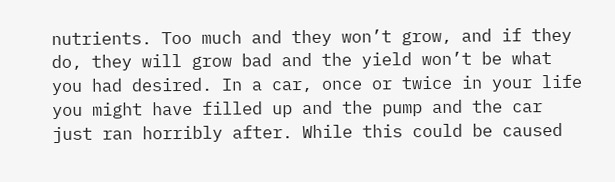nutrients. Too much and they won’t grow, and if they do, they will grow bad and the yield won’t be what you had desired. In a car, once or twice in your life you might have filled up and the pump and the car just ran horribly after. While this could be caused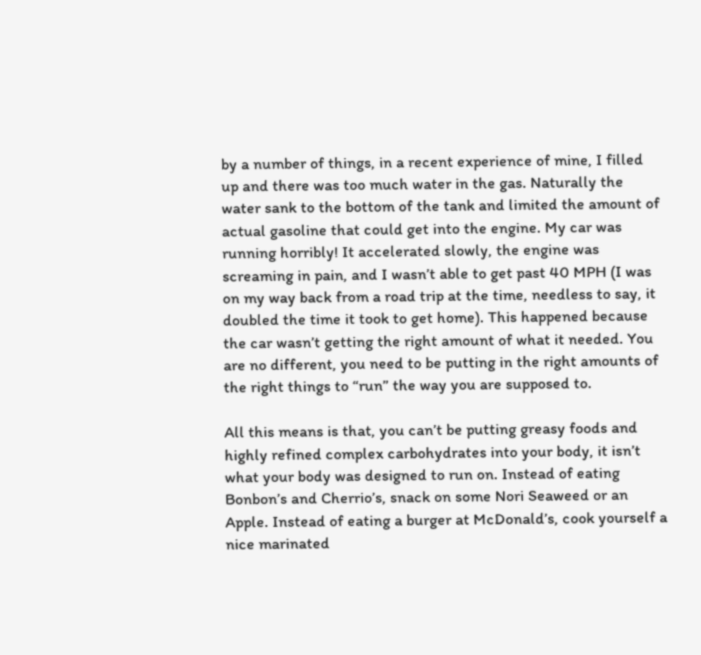by a number of things, in a recent experience of mine, I filled up and there was too much water in the gas. Naturally the water sank to the bottom of the tank and limited the amount of actual gasoline that could get into the engine. My car was running horribly! It accelerated slowly, the engine was screaming in pain, and I wasn’t able to get past 40 MPH (I was on my way back from a road trip at the time, needless to say, it doubled the time it took to get home). This happened because the car wasn’t getting the right amount of what it needed. You are no different, you need to be putting in the right amounts of the right things to “run” the way you are supposed to.

All this means is that, you can’t be putting greasy foods and highly refined complex carbohydrates into your body, it isn’t what your body was designed to run on. Instead of eating Bonbon’s and Cherrio’s, snack on some Nori Seaweed or an Apple. Instead of eating a burger at McDonald’s, cook yourself a nice marinated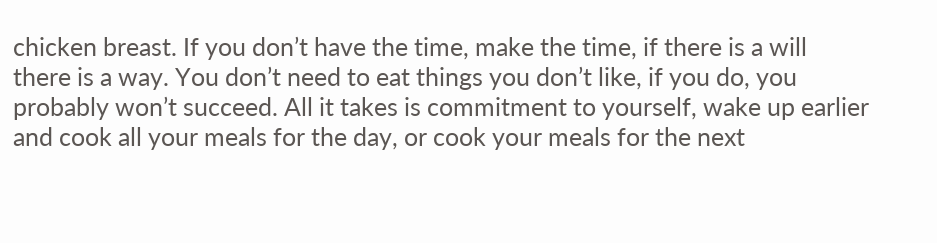chicken breast. If you don’t have the time, make the time, if there is a will there is a way. You don’t need to eat things you don’t like, if you do, you probably won’t succeed. All it takes is commitment to yourself, wake up earlier and cook all your meals for the day, or cook your meals for the next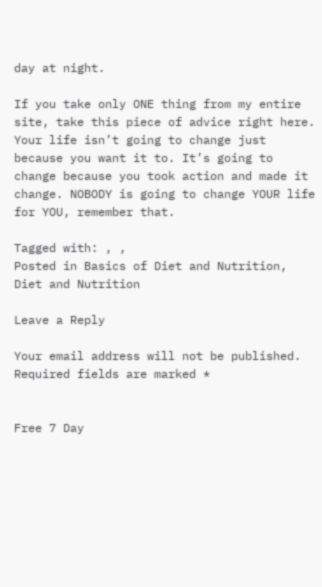day at night.

If you take only ONE thing from my entire site, take this piece of advice right here. Your life isn’t going to change just because you want it to. It’s going to change because you took action and made it change. NOBODY is going to change YOUR life for YOU, remember that.

Tagged with: , ,
Posted in Basics of Diet and Nutrition, Diet and Nutrition

Leave a Reply

Your email address will not be published. Required fields are marked *


Free 7 Day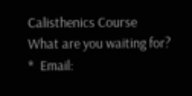Calisthenics Course
What are you waiting for?
*  Email: